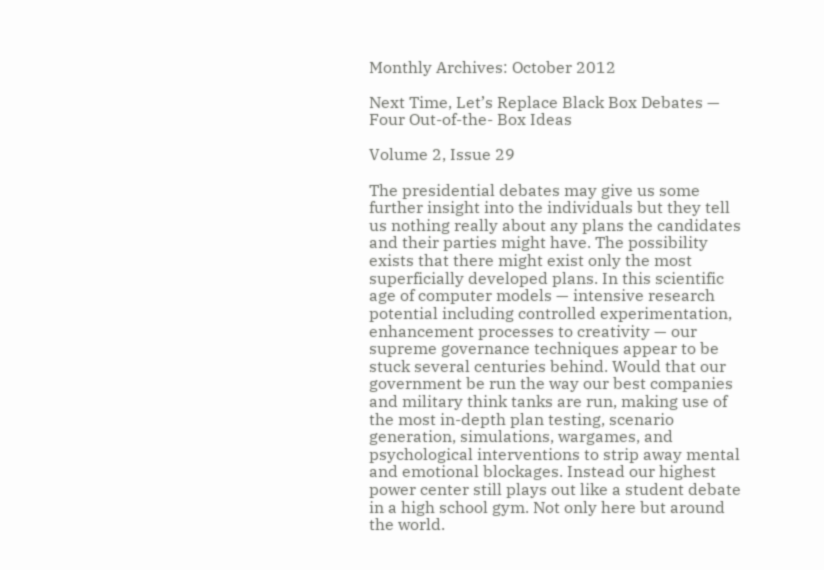Monthly Archives: October 2012

Next Time, Let’s Replace Black Box Debates — Four Out-of-the- Box Ideas

Volume 2, Issue 29

The presidential debates may give us some further insight into the individuals but they tell us nothing really about any plans the candidates and their parties might have. The possibility exists that there might exist only the most superficially developed plans. In this scientific age of computer models — intensive research potential including controlled experimentation, enhancement processes to creativity — our supreme governance techniques appear to be stuck several centuries behind. Would that our government be run the way our best companies and military think tanks are run, making use of the most in-depth plan testing, scenario generation, simulations, wargames, and psychological interventions to strip away mental and emotional blockages. Instead our highest power center still plays out like a student debate in a high school gym. Not only here but around the world.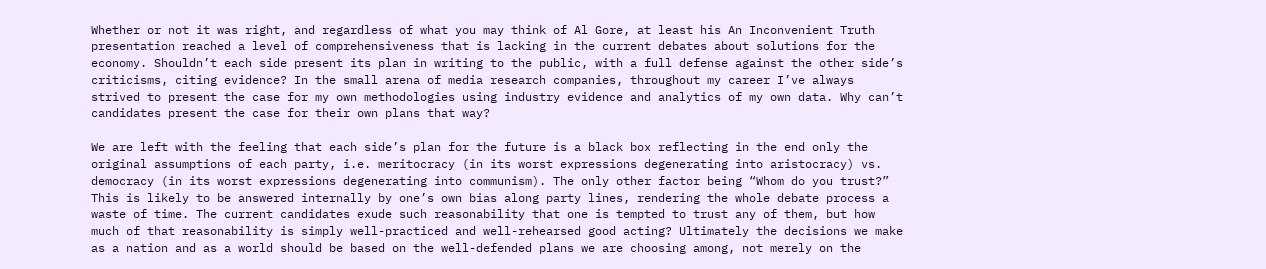Whether or not it was right, and regardless of what you may think of Al Gore, at least his An Inconvenient Truth presentation reached a level of comprehensiveness that is lacking in the current debates about solutions for the economy. Shouldn’t each side present its plan in writing to the public, with a full defense against the other side’s criticisms, citing evidence? In the small arena of media research companies, throughout my career I’ve always strived to present the case for my own methodologies using industry evidence and analytics of my own data. Why can’t candidates present the case for their own plans that way?

We are left with the feeling that each side’s plan for the future is a black box reflecting in the end only the original assumptions of each party, i.e. meritocracy (in its worst expressions degenerating into aristocracy) vs. democracy (in its worst expressions degenerating into communism). The only other factor being “Whom do you trust?” This is likely to be answered internally by one’s own bias along party lines, rendering the whole debate process a waste of time. The current candidates exude such reasonability that one is tempted to trust any of them, but how much of that reasonability is simply well-practiced and well-rehearsed good acting? Ultimately the decisions we make as a nation and as a world should be based on the well-defended plans we are choosing among, not merely on the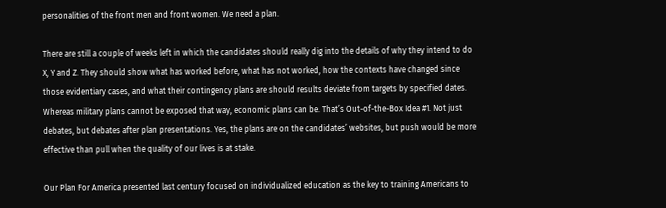personalities of the front men and front women. We need a plan.

There are still a couple of weeks left in which the candidates should really dig into the details of why they intend to do X, Y and Z. They should show what has worked before, what has not worked, how the contexts have changed since those evidentiary cases, and what their contingency plans are should results deviate from targets by specified dates. Whereas military plans cannot be exposed that way, economic plans can be. That’s Out-of-the-Box Idea #1. Not just debates, but debates after plan presentations. Yes, the plans are on the candidates’ websites, but push would be more effective than pull when the quality of our lives is at stake.

Our Plan For America presented last century focused on individualized education as the key to training Americans to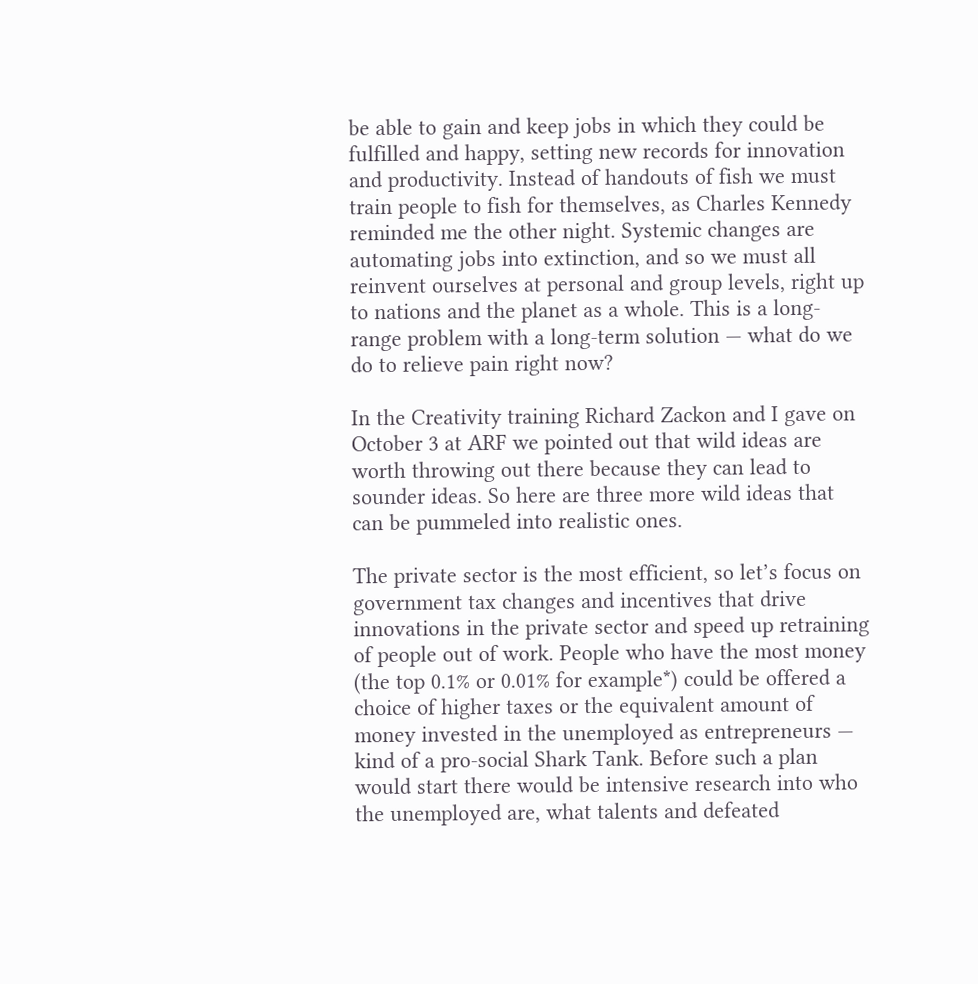be able to gain and keep jobs in which they could be fulfilled and happy, setting new records for innovation and productivity. Instead of handouts of fish we must train people to fish for themselves, as Charles Kennedy reminded me the other night. Systemic changes are automating jobs into extinction, and so we must all reinvent ourselves at personal and group levels, right up to nations and the planet as a whole. This is a long-range problem with a long-term solution — what do we do to relieve pain right now?

In the Creativity training Richard Zackon and I gave on October 3 at ARF we pointed out that wild ideas are worth throwing out there because they can lead to sounder ideas. So here are three more wild ideas that can be pummeled into realistic ones.

The private sector is the most efficient, so let’s focus on government tax changes and incentives that drive innovations in the private sector and speed up retraining of people out of work. People who have the most money (the top 0.1% or 0.01% for example*) could be offered a choice of higher taxes or the equivalent amount of money invested in the unemployed as entrepreneurs — kind of a pro-social Shark Tank. Before such a plan would start there would be intensive research into who the unemployed are, what talents and defeated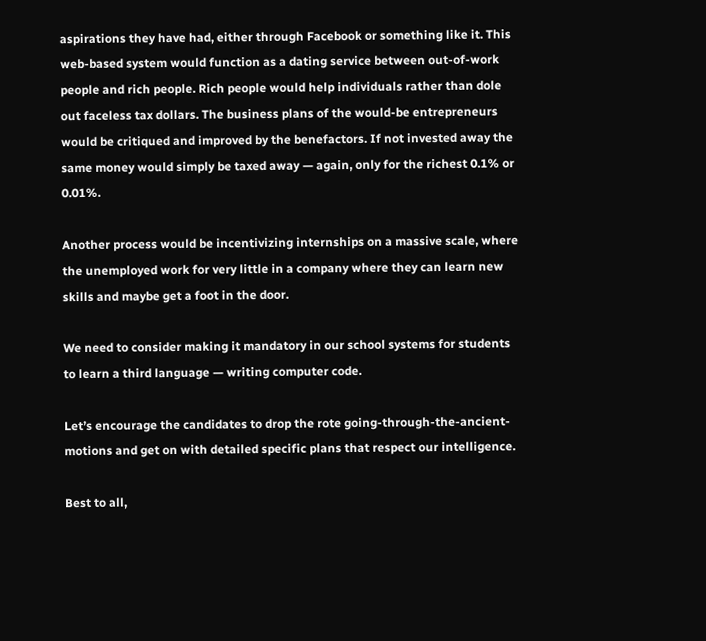aspirations they have had, either through Facebook or something like it. This web-based system would function as a dating service between out-of-work people and rich people. Rich people would help individuals rather than dole out faceless tax dollars. The business plans of the would-be entrepreneurs would be critiqued and improved by the benefactors. If not invested away the same money would simply be taxed away — again, only for the richest 0.1% or 0.01%.

Another process would be incentivizing internships on a massive scale, where the unemployed work for very little in a company where they can learn new skills and maybe get a foot in the door.

We need to consider making it mandatory in our school systems for students to learn a third language — writing computer code.

Let’s encourage the candidates to drop the rote going-through-the-ancient-motions and get on with detailed specific plans that respect our intelligence.

Best to all,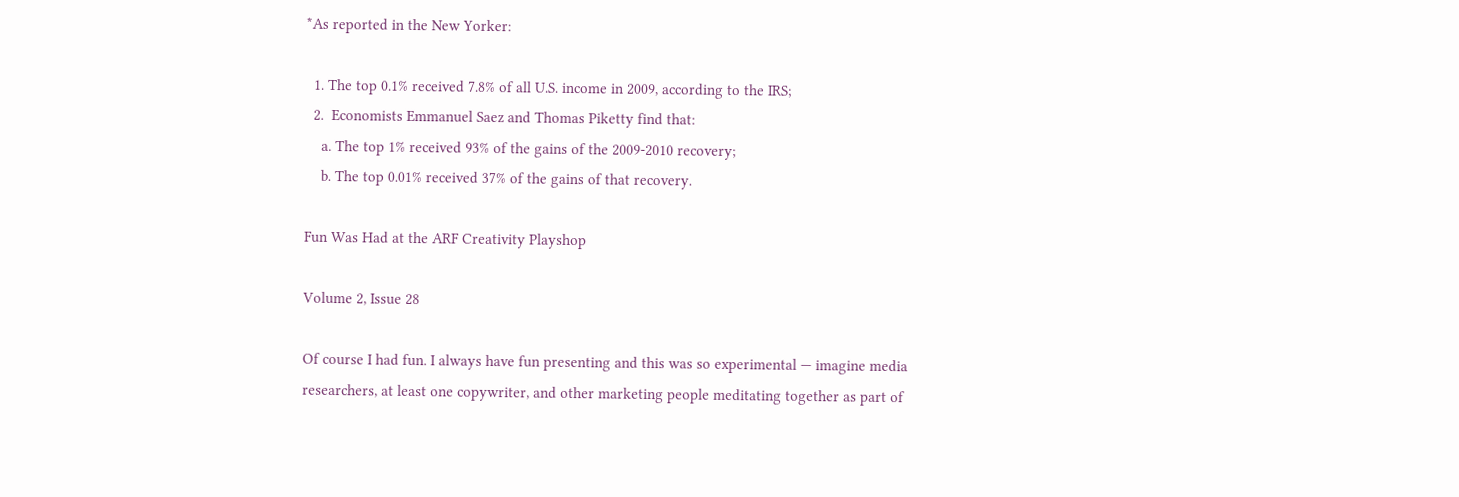*As reported in the New Yorker:

  1. The top 0.1% received 7.8% of all U.S. income in 2009, according to the IRS;
  2.  Economists Emmanuel Saez and Thomas Piketty find that:
    a. The top 1% received 93% of the gains of the 2009-2010 recovery;
    b. The top 0.01% received 37% of the gains of that recovery.

Fun Was Had at the ARF Creativity Playshop

Volume 2, Issue 28

Of course I had fun. I always have fun presenting and this was so experimental — imagine media researchers, at least one copywriter, and other marketing people meditating together as part of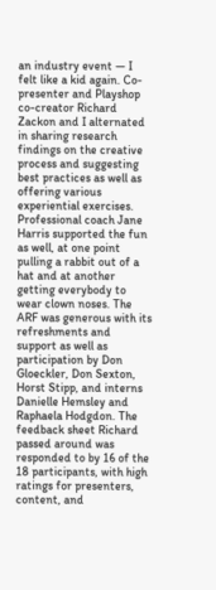an industry event — I felt like a kid again. Co-presenter and Playshop co-creator Richard Zackon and I alternated in sharing research findings on the creative process and suggesting best practices as well as offering various experiential exercises. Professional coach Jane Harris supported the fun as well, at one point pulling a rabbit out of a hat and at another getting everybody to wear clown noses. The ARF was generous with its refreshments and support as well as participation by Don Gloeckler, Don Sexton, Horst Stipp, and interns Danielle Hemsley and Raphaela Hodgdon. The feedback sheet Richard passed around was responded to by 16 of the 18 participants, with high ratings for presenters, content, and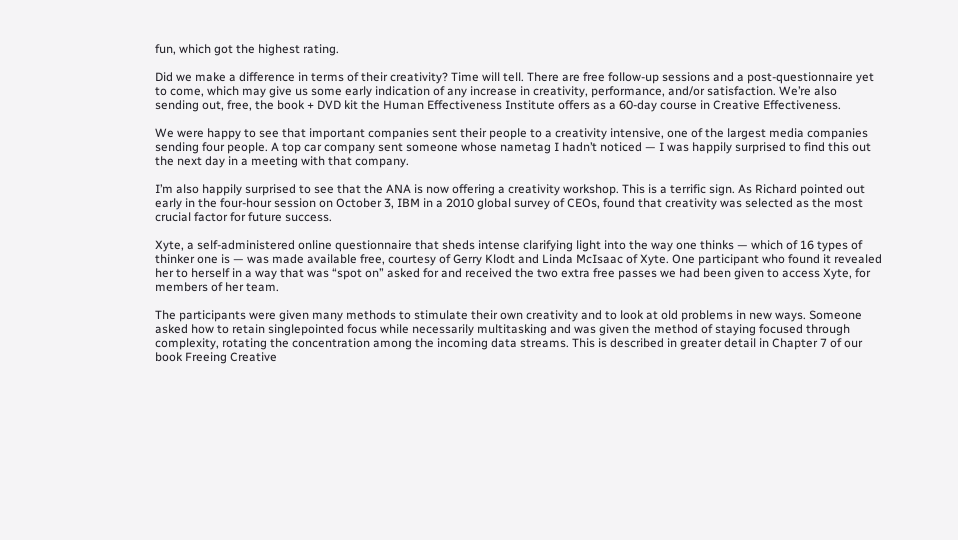fun, which got the highest rating.

Did we make a difference in terms of their creativity? Time will tell. There are free follow-up sessions and a post-questionnaire yet to come, which may give us some early indication of any increase in creativity, performance, and/or satisfaction. We’re also sending out, free, the book + DVD kit the Human Effectiveness Institute offers as a 60-day course in Creative Effectiveness.

We were happy to see that important companies sent their people to a creativity intensive, one of the largest media companies sending four people. A top car company sent someone whose nametag I hadn’t noticed — I was happily surprised to find this out the next day in a meeting with that company.

I’m also happily surprised to see that the ANA is now offering a creativity workshop. This is a terrific sign. As Richard pointed out early in the four-hour session on October 3, IBM in a 2010 global survey of CEOs, found that creativity was selected as the most crucial factor for future success.

Xyte, a self-administered online questionnaire that sheds intense clarifying light into the way one thinks — which of 16 types of thinker one is — was made available free, courtesy of Gerry Klodt and Linda McIsaac of Xyte. One participant who found it revealed her to herself in a way that was “spot on” asked for and received the two extra free passes we had been given to access Xyte, for members of her team.

The participants were given many methods to stimulate their own creativity and to look at old problems in new ways. Someone asked how to retain singlepointed focus while necessarily multitasking and was given the method of staying focused through complexity, rotating the concentration among the incoming data streams. This is described in greater detail in Chapter 7 of our book Freeing Creative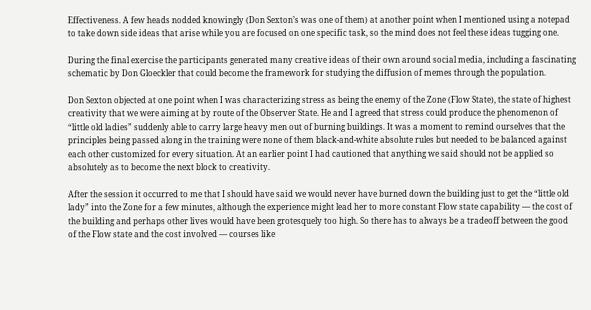Effectiveness. A few heads nodded knowingly (Don Sexton’s was one of them) at another point when I mentioned using a notepad to take down side ideas that arise while you are focused on one specific task, so the mind does not feel these ideas tugging one.

During the final exercise the participants generated many creative ideas of their own around social media, including a fascinating schematic by Don Gloeckler that could become the framework for studying the diffusion of memes through the population.

Don Sexton objected at one point when I was characterizing stress as being the enemy of the Zone (Flow State), the state of highest creativity that we were aiming at by route of the Observer State. He and I agreed that stress could produce the phenomenon of “little old ladies” suddenly able to carry large heavy men out of burning buildings. It was a moment to remind ourselves that the principles being passed along in the training were none of them black-and-white absolute rules but needed to be balanced against each other customized for every situation. At an earlier point I had cautioned that anything we said should not be applied so absolutely as to become the next block to creativity.

After the session it occurred to me that I should have said we would never have burned down the building just to get the “little old lady” into the Zone for a few minutes, although the experience might lead her to more constant Flow state capability — the cost of the building and perhaps other lives would have been grotesquely too high. So there has to always be a tradeoff between the good of the Flow state and the cost involved — courses like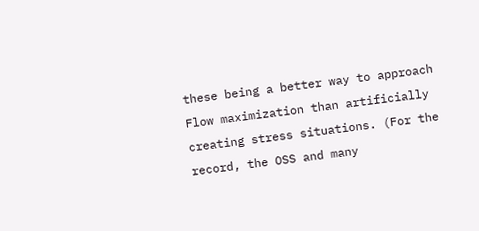these being a better way to approach Flow maximization than artificially creating stress situations. (For the record, the OSS and many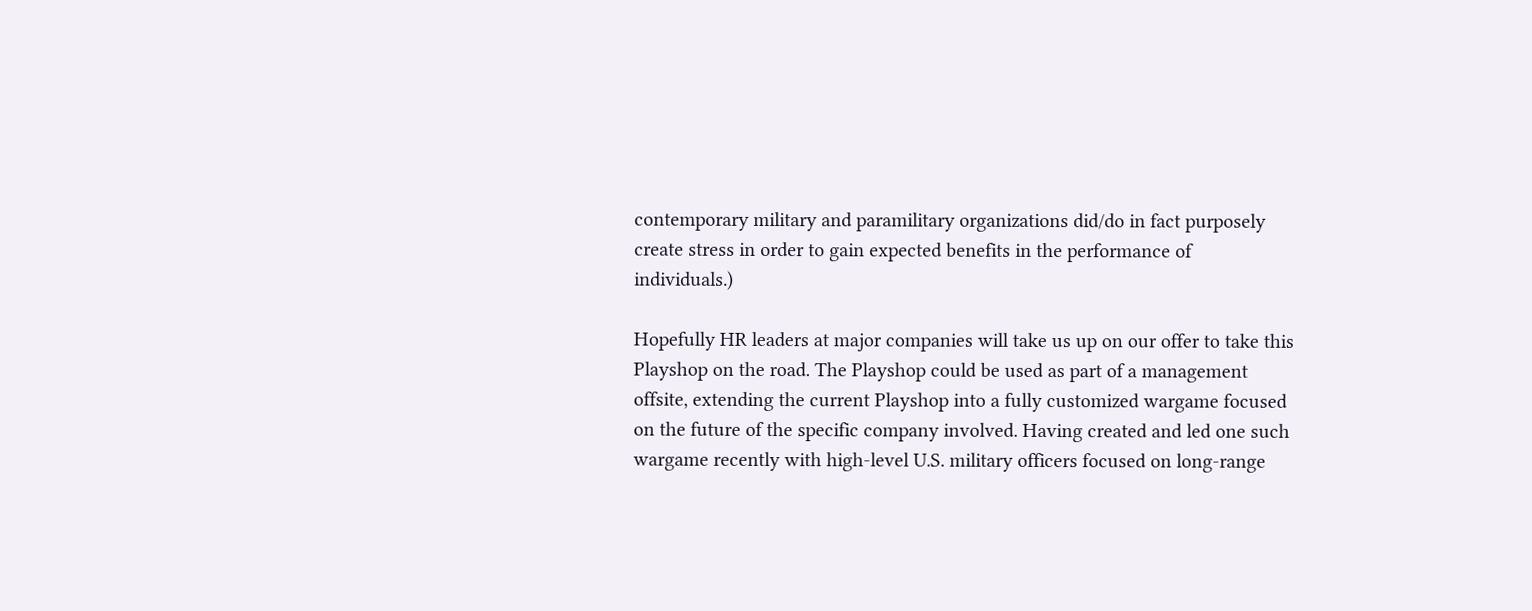contemporary military and paramilitary organizations did/do in fact purposely create stress in order to gain expected benefits in the performance of individuals.)

Hopefully HR leaders at major companies will take us up on our offer to take this Playshop on the road. The Playshop could be used as part of a management offsite, extending the current Playshop into a fully customized wargame focused on the future of the specific company involved. Having created and led one such wargame recently with high-level U.S. military officers focused on long-range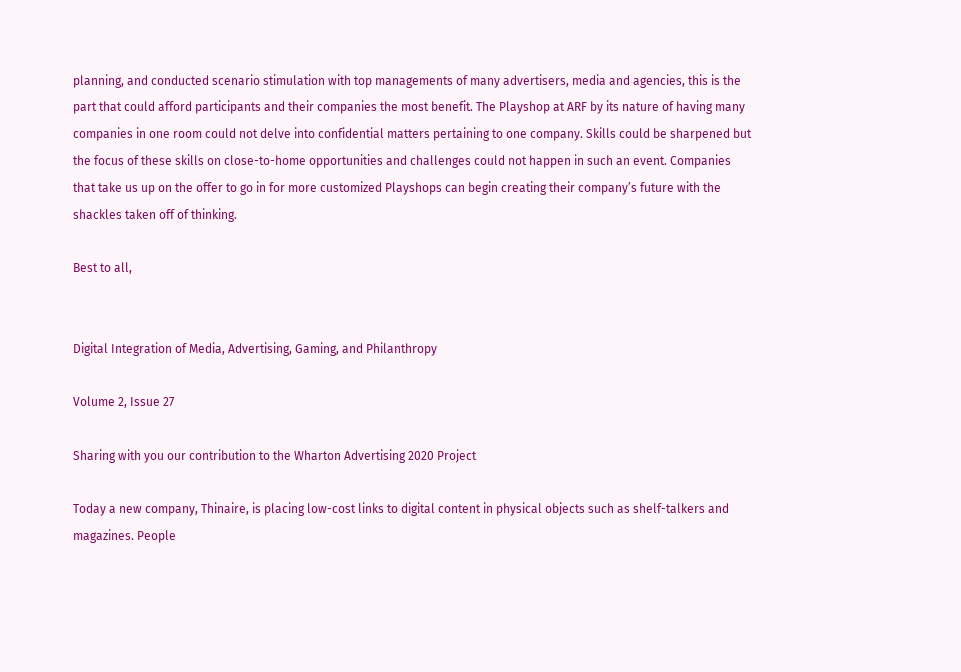planning, and conducted scenario stimulation with top managements of many advertisers, media and agencies, this is the part that could afford participants and their companies the most benefit. The Playshop at ARF by its nature of having many companies in one room could not delve into confidential matters pertaining to one company. Skills could be sharpened but the focus of these skills on close-to-home opportunities and challenges could not happen in such an event. Companies that take us up on the offer to go in for more customized Playshops can begin creating their company’s future with the shackles taken off of thinking.

Best to all,


Digital Integration of Media, Advertising, Gaming, and Philanthropy

Volume 2, Issue 27

Sharing with you our contribution to the Wharton Advertising 2020 Project

Today a new company, Thinaire, is placing low-cost links to digital content in physical objects such as shelf-talkers and magazines. People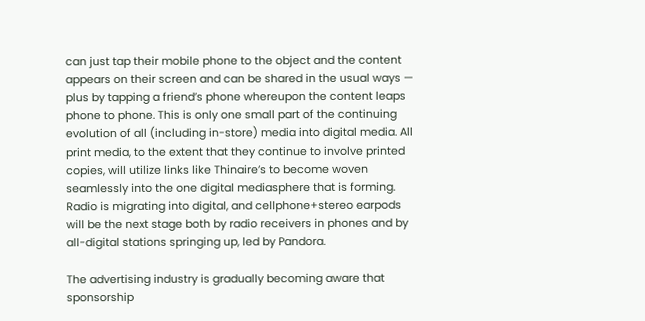can just tap their mobile phone to the object and the content appears on their screen and can be shared in the usual ways — plus by tapping a friend’s phone whereupon the content leaps phone to phone. This is only one small part of the continuing evolution of all (including in-store) media into digital media. All print media, to the extent that they continue to involve printed copies, will utilize links like Thinaire’s to become woven seamlessly into the one digital mediasphere that is forming. Radio is migrating into digital, and cellphone+stereo earpods will be the next stage both by radio receivers in phones and by all-digital stations springing up, led by Pandora.

The advertising industry is gradually becoming aware that sponsorship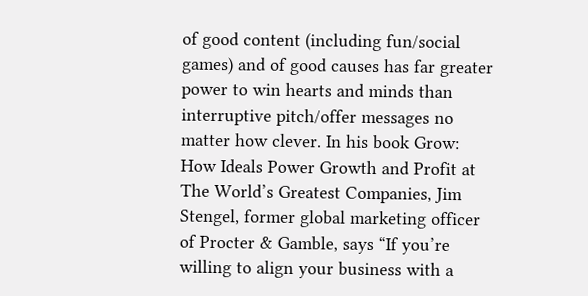of good content (including fun/social games) and of good causes has far greater power to win hearts and minds than interruptive pitch/offer messages no matter how clever. In his book Grow: How Ideals Power Growth and Profit at The World’s Greatest Companies, Jim Stengel, former global marketing officer of Procter & Gamble, says “If you’re willing to align your business with a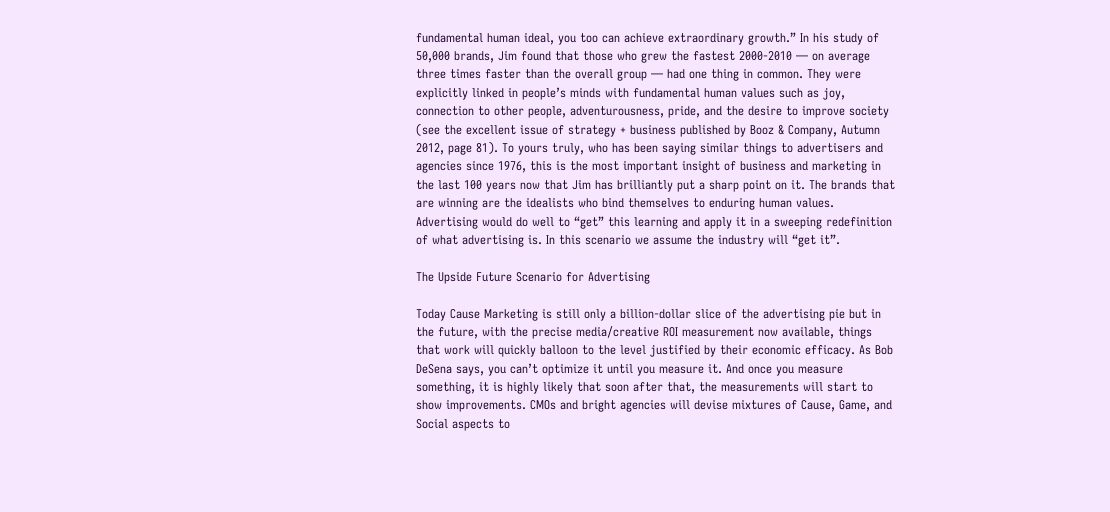fundamental human ideal, you too can achieve extraordinary growth.” In his study of 50,000 brands, Jim found that those who grew the fastest 2000-2010 — on average three times faster than the overall group — had one thing in common. They were explicitly linked in people’s minds with fundamental human values such as joy, connection to other people, adventurousness, pride, and the desire to improve society (see the excellent issue of strategy + business published by Booz & Company, Autumn 2012, page 81). To yours truly, who has been saying similar things to advertisers and agencies since 1976, this is the most important insight of business and marketing in the last 100 years now that Jim has brilliantly put a sharp point on it. The brands that are winning are the idealists who bind themselves to enduring human values. Advertising would do well to “get” this learning and apply it in a sweeping redefinition of what advertising is. In this scenario we assume the industry will “get it”.

The Upside Future Scenario for Advertising

Today Cause Marketing is still only a billion-dollar slice of the advertising pie but in the future, with the precise media/creative ROI measurement now available, things that work will quickly balloon to the level justified by their economic efficacy. As Bob DeSena says, you can’t optimize it until you measure it. And once you measure something, it is highly likely that soon after that, the measurements will start to show improvements. CMOs and bright agencies will devise mixtures of Cause, Game, and Social aspects to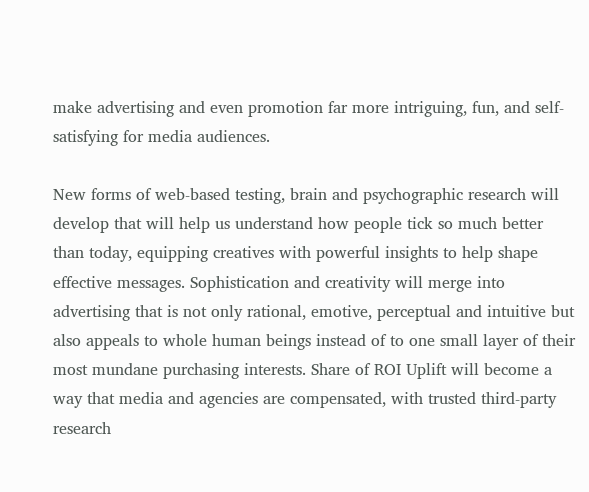make advertising and even promotion far more intriguing, fun, and self-satisfying for media audiences.

New forms of web-based testing, brain and psychographic research will develop that will help us understand how people tick so much better than today, equipping creatives with powerful insights to help shape effective messages. Sophistication and creativity will merge into advertising that is not only rational, emotive, perceptual and intuitive but also appeals to whole human beings instead of to one small layer of their most mundane purchasing interests. Share of ROI Uplift will become a way that media and agencies are compensated, with trusted third-party research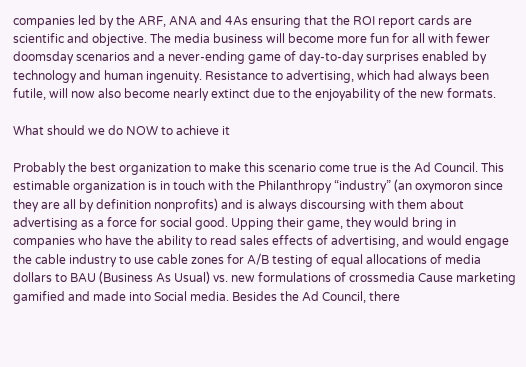companies led by the ARF, ANA and 4As ensuring that the ROI report cards are scientific and objective. The media business will become more fun for all with fewer doomsday scenarios and a never-ending game of day-to-day surprises enabled by technology and human ingenuity. Resistance to advertising, which had always been futile, will now also become nearly extinct due to the enjoyability of the new formats.

What should we do NOW to achieve it

Probably the best organization to make this scenario come true is the Ad Council. This estimable organization is in touch with the Philanthropy “industry” (an oxymoron since they are all by definition nonprofits) and is always discoursing with them about advertising as a force for social good. Upping their game, they would bring in companies who have the ability to read sales effects of advertising, and would engage the cable industry to use cable zones for A/B testing of equal allocations of media dollars to BAU (Business As Usual) vs. new formulations of crossmedia Cause marketing gamified and made into Social media. Besides the Ad Council, there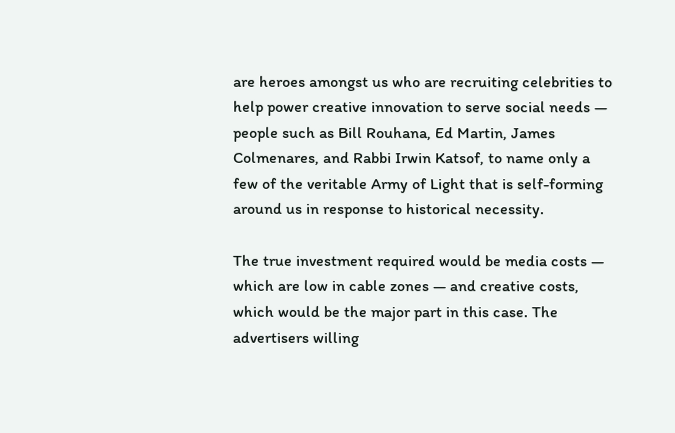are heroes amongst us who are recruiting celebrities to help power creative innovation to serve social needs — people such as Bill Rouhana, Ed Martin, James Colmenares, and Rabbi Irwin Katsof, to name only a few of the veritable Army of Light that is self-forming around us in response to historical necessity.

The true investment required would be media costs — which are low in cable zones — and creative costs, which would be the major part in this case. The advertisers willing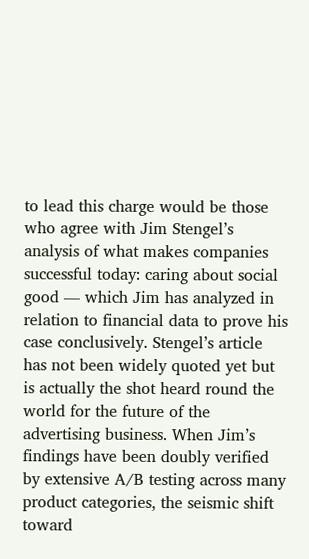to lead this charge would be those who agree with Jim Stengel’s analysis of what makes companies successful today: caring about social good — which Jim has analyzed in relation to financial data to prove his case conclusively. Stengel’s article has not been widely quoted yet but is actually the shot heard round the world for the future of the advertising business. When Jim’s findings have been doubly verified by extensive A/B testing across many product categories, the seismic shift toward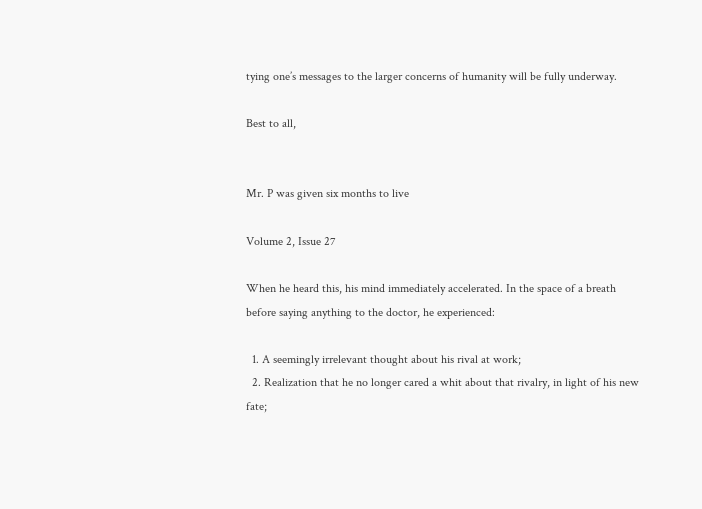tying one’s messages to the larger concerns of humanity will be fully underway.

Best to all,


Mr. P was given six months to live

Volume 2, Issue 27

When he heard this, his mind immediately accelerated. In the space of a breath before saying anything to the doctor, he experienced:

  1. A seemingly irrelevant thought about his rival at work;
  2. Realization that he no longer cared a whit about that rivalry, in light of his new fate;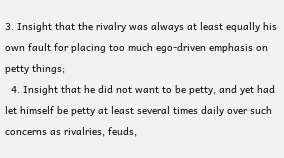3. Insight that the rivalry was always at least equally his own fault for placing too much ego-driven emphasis on petty things;
  4. Insight that he did not want to be petty, and yet had let himself be petty at least several times daily over such concerns as rivalries, feuds,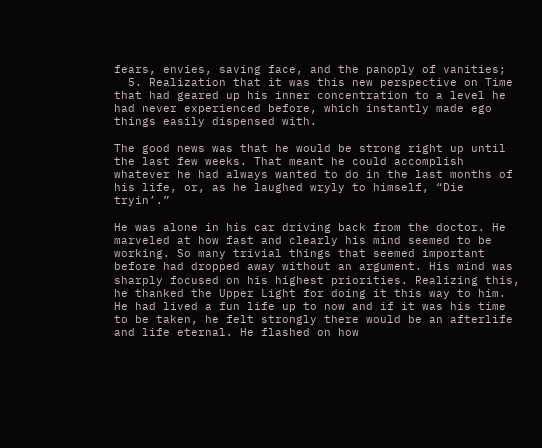fears, envies, saving face, and the panoply of vanities;
  5. Realization that it was this new perspective on Time that had geared up his inner concentration to a level he had never experienced before, which instantly made ego things easily dispensed with.

The good news was that he would be strong right up until the last few weeks. That meant he could accomplish whatever he had always wanted to do in the last months of his life, or, as he laughed wryly to himself, “Die tryin’.”

He was alone in his car driving back from the doctor. He marveled at how fast and clearly his mind seemed to be working. So many trivial things that seemed important before had dropped away without an argument. His mind was sharply focused on his highest priorities. Realizing this, he thanked the Upper Light for doing it this way to him. He had lived a fun life up to now and if it was his time to be taken, he felt strongly there would be an afterlife and life eternal. He flashed on how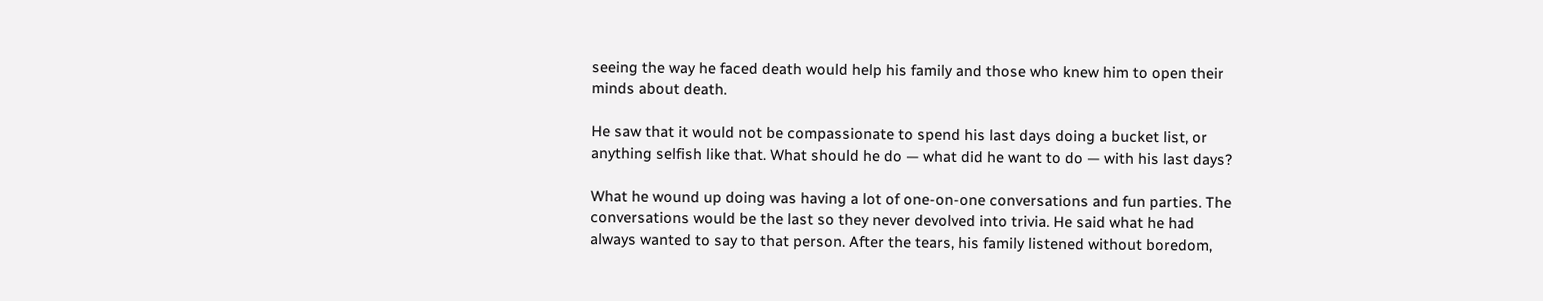seeing the way he faced death would help his family and those who knew him to open their minds about death.

He saw that it would not be compassionate to spend his last days doing a bucket list, or anything selfish like that. What should he do — what did he want to do — with his last days?

What he wound up doing was having a lot of one-on-one conversations and fun parties. The conversations would be the last so they never devolved into trivia. He said what he had always wanted to say to that person. After the tears, his family listened without boredom,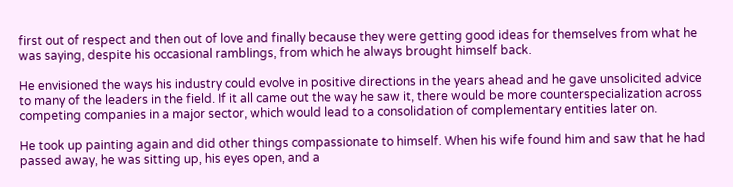first out of respect and then out of love and finally because they were getting good ideas for themselves from what he was saying, despite his occasional ramblings, from which he always brought himself back.

He envisioned the ways his industry could evolve in positive directions in the years ahead and he gave unsolicited advice to many of the leaders in the field. If it all came out the way he saw it, there would be more counterspecialization across competing companies in a major sector, which would lead to a consolidation of complementary entities later on.

He took up painting again and did other things compassionate to himself. When his wife found him and saw that he had passed away, he was sitting up, his eyes open, and a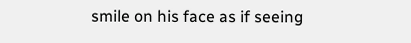smile on his face as if seeing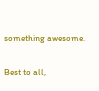something awesome.

Best to all,